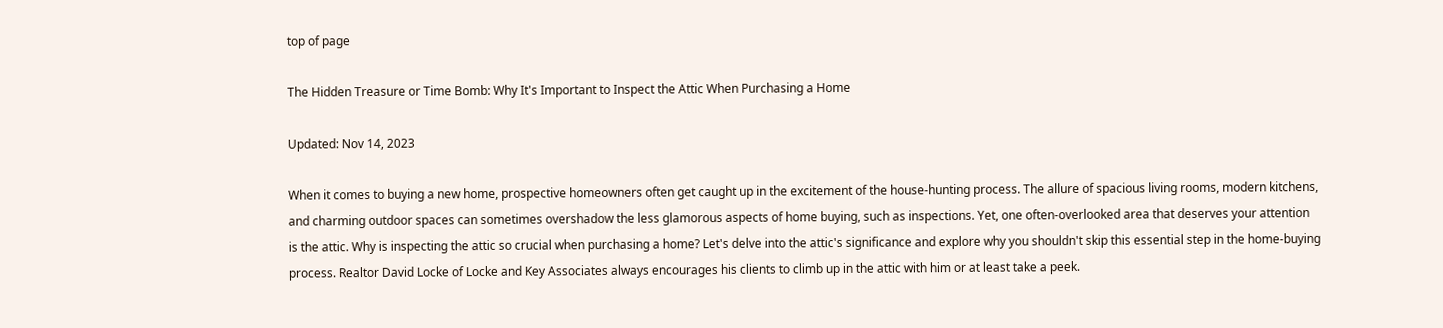top of page

The Hidden Treasure or Time Bomb: Why It's Important to Inspect the Attic When Purchasing a Home

Updated: Nov 14, 2023

When it comes to buying a new home, prospective homeowners often get caught up in the excitement of the house-hunting process. The allure of spacious living rooms, modern kitchens, and charming outdoor spaces can sometimes overshadow the less glamorous aspects of home buying, such as inspections. Yet, one often-overlooked area that deserves your attention is the attic. Why is inspecting the attic so crucial when purchasing a home? Let's delve into the attic's significance and explore why you shouldn't skip this essential step in the home-buying process. Realtor David Locke of Locke and Key Associates always encourages his clients to climb up in the attic with him or at least take a peek.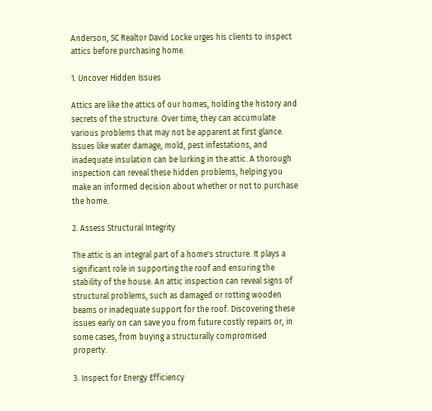Anderson, SC Realtor David Locke urges his clients to inspect attics before purchasing home.

1. Uncover Hidden Issues

Attics are like the attics of our homes, holding the history and secrets of the structure. Over time, they can accumulate various problems that may not be apparent at first glance. Issues like water damage, mold, pest infestations, and inadequate insulation can be lurking in the attic. A thorough inspection can reveal these hidden problems, helping you make an informed decision about whether or not to purchase the home.

2. Assess Structural Integrity

The attic is an integral part of a home's structure. It plays a significant role in supporting the roof and ensuring the stability of the house. An attic inspection can reveal signs of structural problems, such as damaged or rotting wooden beams or inadequate support for the roof. Discovering these issues early on can save you from future costly repairs or, in some cases, from buying a structurally compromised property.

3. Inspect for Energy Efficiency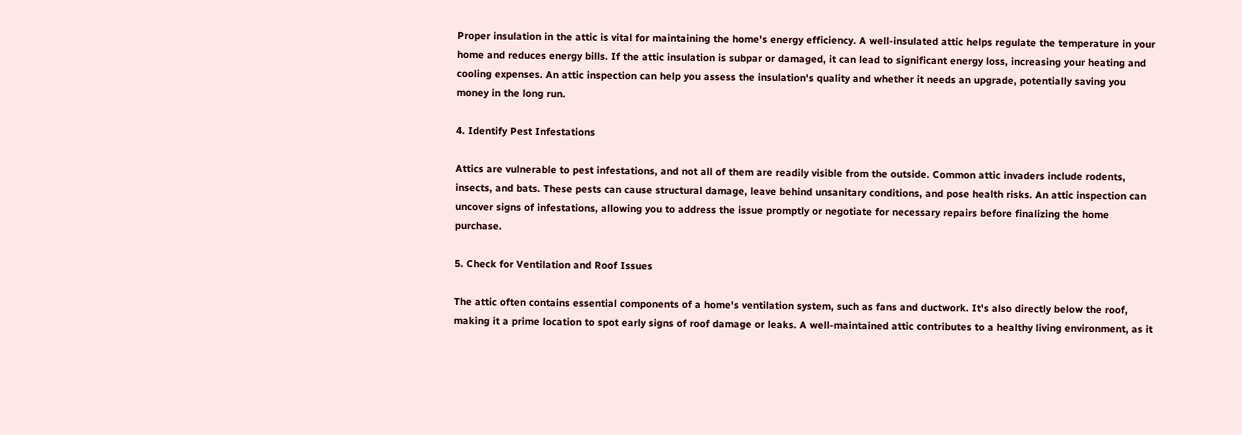Proper insulation in the attic is vital for maintaining the home's energy efficiency. A well-insulated attic helps regulate the temperature in your home and reduces energy bills. If the attic insulation is subpar or damaged, it can lead to significant energy loss, increasing your heating and cooling expenses. An attic inspection can help you assess the insulation's quality and whether it needs an upgrade, potentially saving you money in the long run.

4. Identify Pest Infestations

Attics are vulnerable to pest infestations, and not all of them are readily visible from the outside. Common attic invaders include rodents, insects, and bats. These pests can cause structural damage, leave behind unsanitary conditions, and pose health risks. An attic inspection can uncover signs of infestations, allowing you to address the issue promptly or negotiate for necessary repairs before finalizing the home purchase.

5. Check for Ventilation and Roof Issues

The attic often contains essential components of a home's ventilation system, such as fans and ductwork. It's also directly below the roof, making it a prime location to spot early signs of roof damage or leaks. A well-maintained attic contributes to a healthy living environment, as it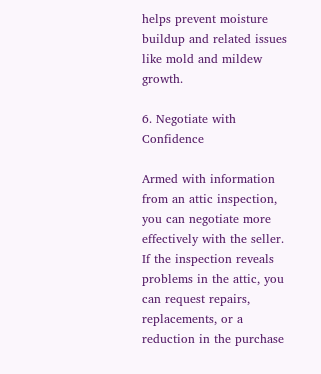helps prevent moisture buildup and related issues like mold and mildew growth.

6. Negotiate with Confidence

Armed with information from an attic inspection, you can negotiate more effectively with the seller. If the inspection reveals problems in the attic, you can request repairs, replacements, or a reduction in the purchase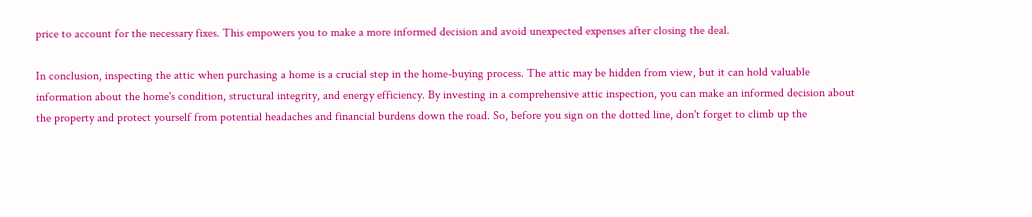price to account for the necessary fixes. This empowers you to make a more informed decision and avoid unexpected expenses after closing the deal.

In conclusion, inspecting the attic when purchasing a home is a crucial step in the home-buying process. The attic may be hidden from view, but it can hold valuable information about the home's condition, structural integrity, and energy efficiency. By investing in a comprehensive attic inspection, you can make an informed decision about the property and protect yourself from potential headaches and financial burdens down the road. So, before you sign on the dotted line, don't forget to climb up the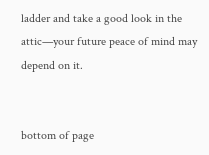ladder and take a good look in the attic—your future peace of mind may depend on it.


bottom of page